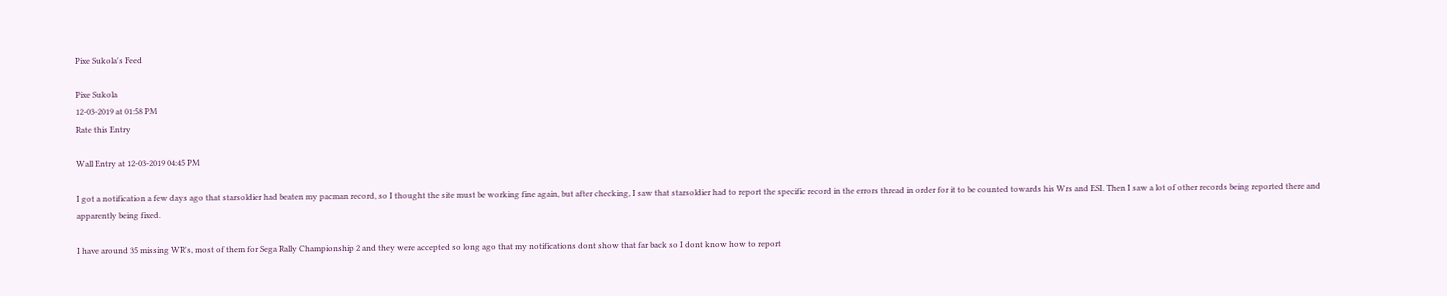Pixe Sukola's Feed

Pixe Sukola
12-03-2019 at 01:58 PM
Rate this Entry

Wall Entry at 12-03-2019 04:45 PM

I got a notification a few days ago that starsoldier had beaten my pacman record, so I thought the site must be working fine again, but after checking, I saw that starsoldier had to report the specific record in the errors thread in order for it to be counted towards his Wrs and ESI. Then I saw a lot of other records being reported there and apparently being fixed.

I have around 35 missing WR's, most of them for Sega Rally Championship 2 and they were accepted so long ago that my notifications dont show that far back so I dont know how to report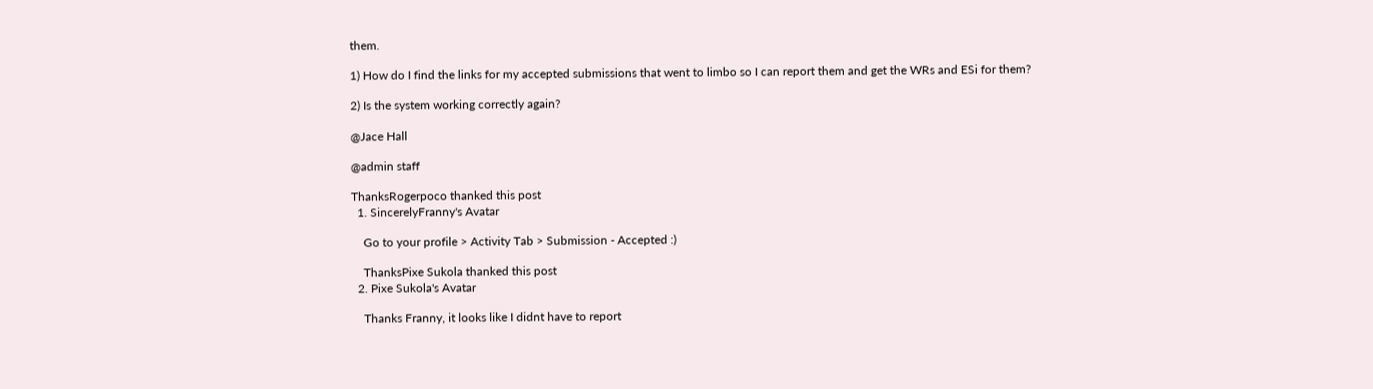them.

1) How do I find the links for my accepted submissions that went to limbo so I can report them and get the WRs and ESi for them?

2) Is the system working correctly again?

@Jace Hall

@admin staff

ThanksRogerpoco thanked this post
  1. SincerelyFranny's Avatar

    Go to your profile > Activity Tab > Submission - Accepted :)

    ThanksPixe Sukola thanked this post
  2. Pixe Sukola's Avatar

    Thanks Franny, it looks like I didnt have to report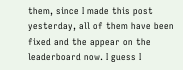them, since I made this post yesterday, all of them have been fixed and the appear on the leaderboard now. I guess I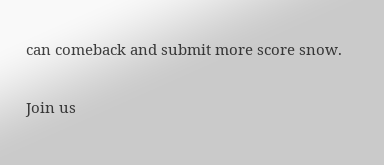can comeback and submit more score snow.

Join us